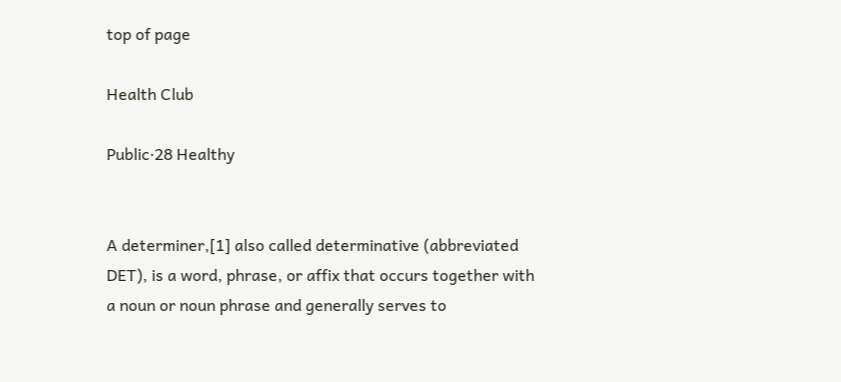top of page

Health Club

Public·28 Healthy


A determiner,[1] also called determinative (abbreviated DET), is a word, phrase, or affix that occurs together with a noun or noun phrase and generally serves to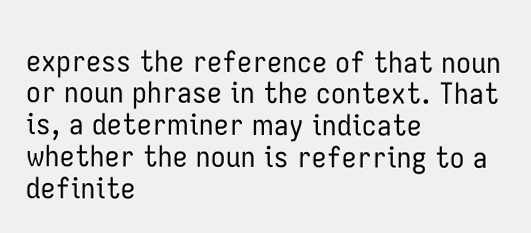express the reference of that noun or noun phrase in the context. That is, a determiner may indicate whether the noun is referring to a definite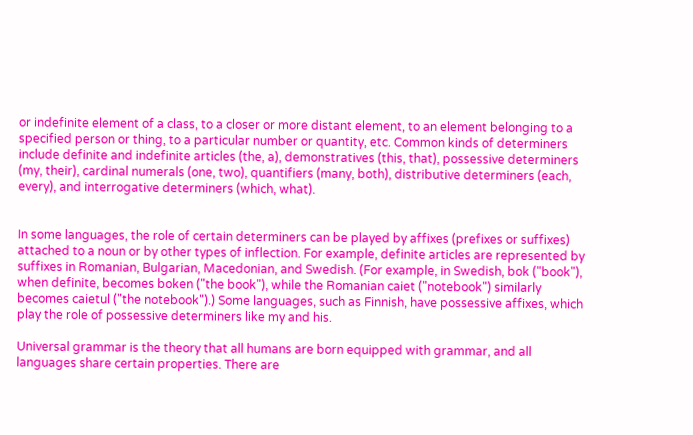or indefinite element of a class, to a closer or more distant element, to an element belonging to a specified person or thing, to a particular number or quantity, etc. Common kinds of determiners include definite and indefinite articles (the, a), demonstratives (this, that), possessive determiners (my, their), cardinal numerals (one, two), quantifiers (many, both), distributive determiners (each, every), and interrogative determiners (which, what).


In some languages, the role of certain determiners can be played by affixes (prefixes or suffixes) attached to a noun or by other types of inflection. For example, definite articles are represented by suffixes in Romanian, Bulgarian, Macedonian, and Swedish. (For example, in Swedish, bok ("book"), when definite, becomes boken ("the book"), while the Romanian caiet ("notebook") similarly becomes caietul ("the notebook").) Some languages, such as Finnish, have possessive affixes, which play the role of possessive determiners like my and his.

Universal grammar is the theory that all humans are born equipped with grammar, and all languages share certain properties. There are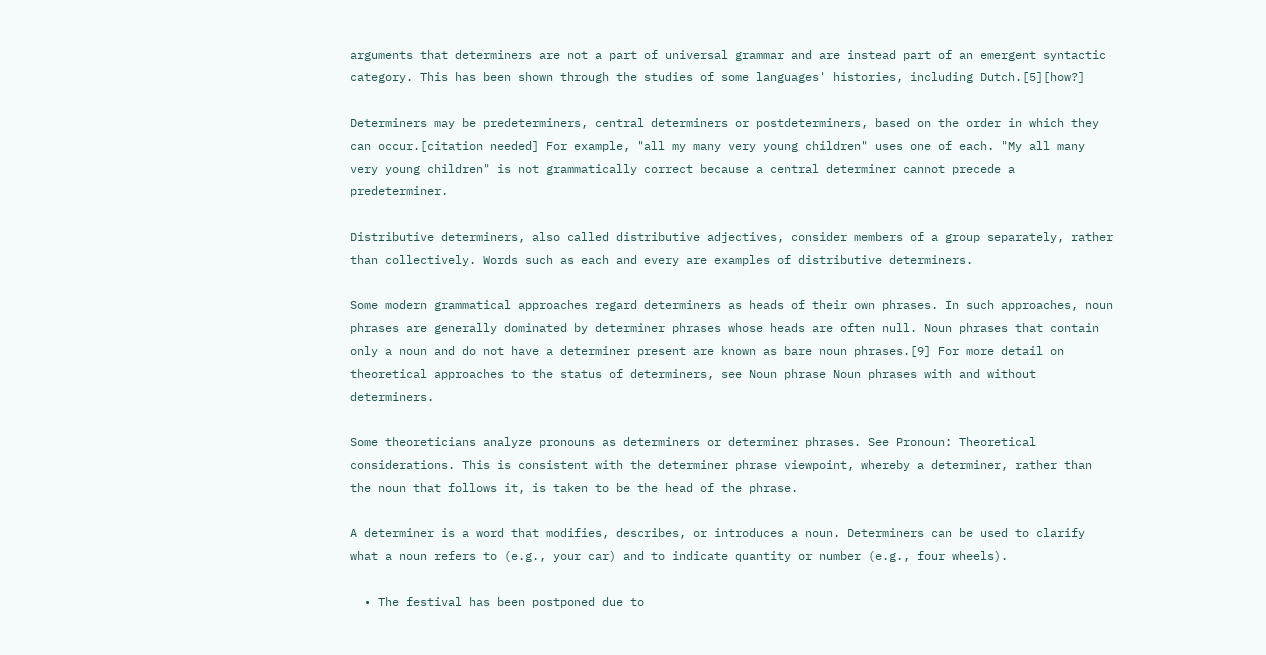arguments that determiners are not a part of universal grammar and are instead part of an emergent syntactic category. This has been shown through the studies of some languages' histories, including Dutch.[5][how?]

Determiners may be predeterminers, central determiners or postdeterminers, based on the order in which they can occur.[citation needed] For example, "all my many very young children" uses one of each. "My all many very young children" is not grammatically correct because a central determiner cannot precede a predeterminer.

Distributive determiners, also called distributive adjectives, consider members of a group separately, rather than collectively. Words such as each and every are examples of distributive determiners.

Some modern grammatical approaches regard determiners as heads of their own phrases. In such approaches, noun phrases are generally dominated by determiner phrases whose heads are often null. Noun phrases that contain only a noun and do not have a determiner present are known as bare noun phrases.[9] For more detail on theoretical approaches to the status of determiners, see Noun phrase Noun phrases with and without determiners.

Some theoreticians analyze pronouns as determiners or determiner phrases. See Pronoun: Theoretical considerations. This is consistent with the determiner phrase viewpoint, whereby a determiner, rather than the noun that follows it, is taken to be the head of the phrase.

A determiner is a word that modifies, describes, or introduces a noun. Determiners can be used to clarify what a noun refers to (e.g., your car) and to indicate quantity or number (e.g., four wheels).

  • The festival has been postponed due to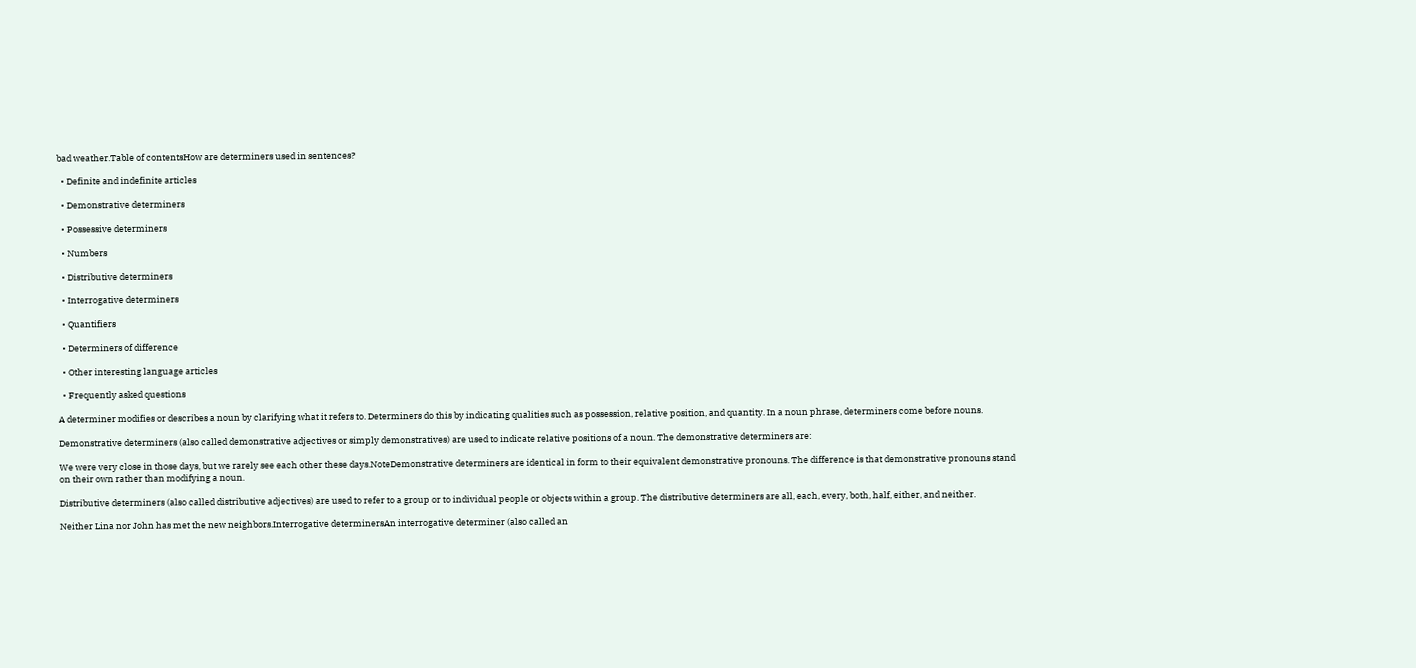bad weather.Table of contentsHow are determiners used in sentences?

  • Definite and indefinite articles

  • Demonstrative determiners

  • Possessive determiners

  • Numbers

  • Distributive determiners

  • Interrogative determiners

  • Quantifiers

  • Determiners of difference

  • Other interesting language articles

  • Frequently asked questions

A determiner modifies or describes a noun by clarifying what it refers to. Determiners do this by indicating qualities such as possession, relative position, and quantity. In a noun phrase, determiners come before nouns.

Demonstrative determiners (also called demonstrative adjectives or simply demonstratives) are used to indicate relative positions of a noun. The demonstrative determiners are:

We were very close in those days, but we rarely see each other these days.NoteDemonstrative determiners are identical in form to their equivalent demonstrative pronouns. The difference is that demonstrative pronouns stand on their own rather than modifying a noun.

Distributive determiners (also called distributive adjectives) are used to refer to a group or to individual people or objects within a group. The distributive determiners are all, each, every, both, half, either, and neither.

Neither Lina nor John has met the new neighbors.Interrogative determinersAn interrogative determiner (also called an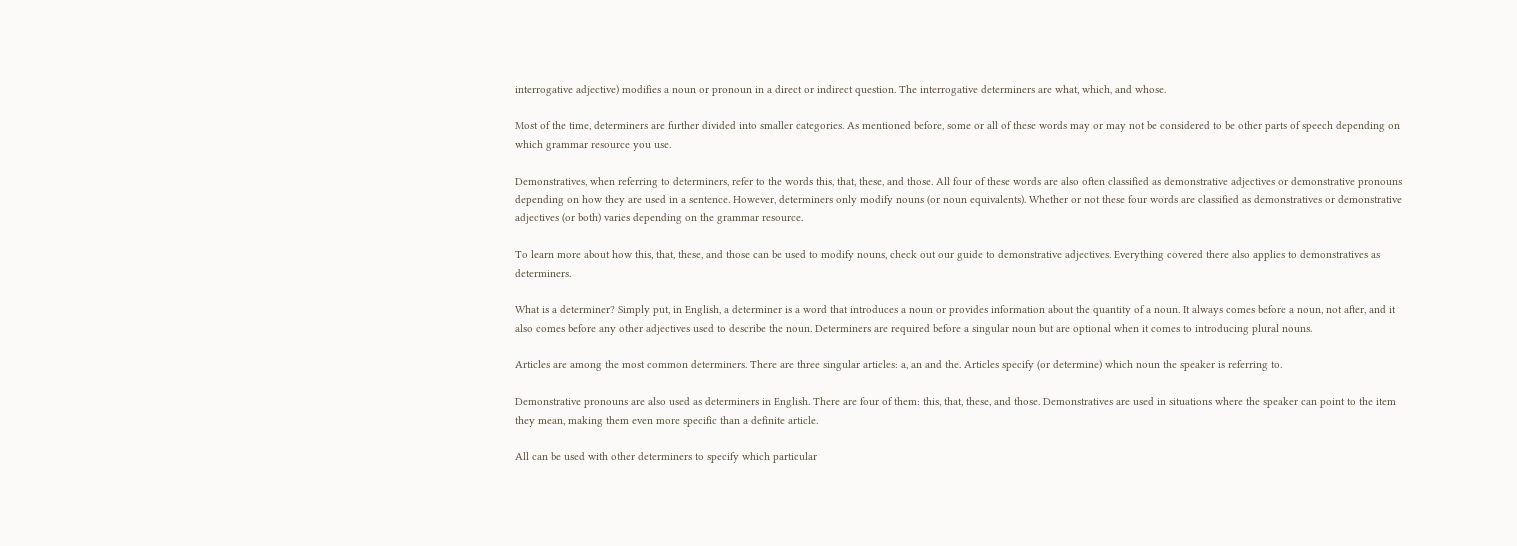interrogative adjective) modifies a noun or pronoun in a direct or indirect question. The interrogative determiners are what, which, and whose.

Most of the time, determiners are further divided into smaller categories. As mentioned before, some or all of these words may or may not be considered to be other parts of speech depending on which grammar resource you use.

Demonstratives, when referring to determiners, refer to the words this, that, these, and those. All four of these words are also often classified as demonstrative adjectives or demonstrative pronouns depending on how they are used in a sentence. However, determiners only modify nouns (or noun equivalents). Whether or not these four words are classified as demonstratives or demonstrative adjectives (or both) varies depending on the grammar resource.

To learn more about how this, that, these, and those can be used to modify nouns, check out our guide to demonstrative adjectives. Everything covered there also applies to demonstratives as determiners.

What is a determiner? Simply put, in English, a determiner is a word that introduces a noun or provides information about the quantity of a noun. It always comes before a noun, not after, and it also comes before any other adjectives used to describe the noun. Determiners are required before a singular noun but are optional when it comes to introducing plural nouns.

Articles are among the most common determiners. There are three singular articles: a, an and the. Articles specify (or determine) which noun the speaker is referring to.

Demonstrative pronouns are also used as determiners in English. There are four of them: this, that, these, and those. Demonstratives are used in situations where the speaker can point to the item they mean, making them even more specific than a definite article.

All can be used with other determiners to specify which particular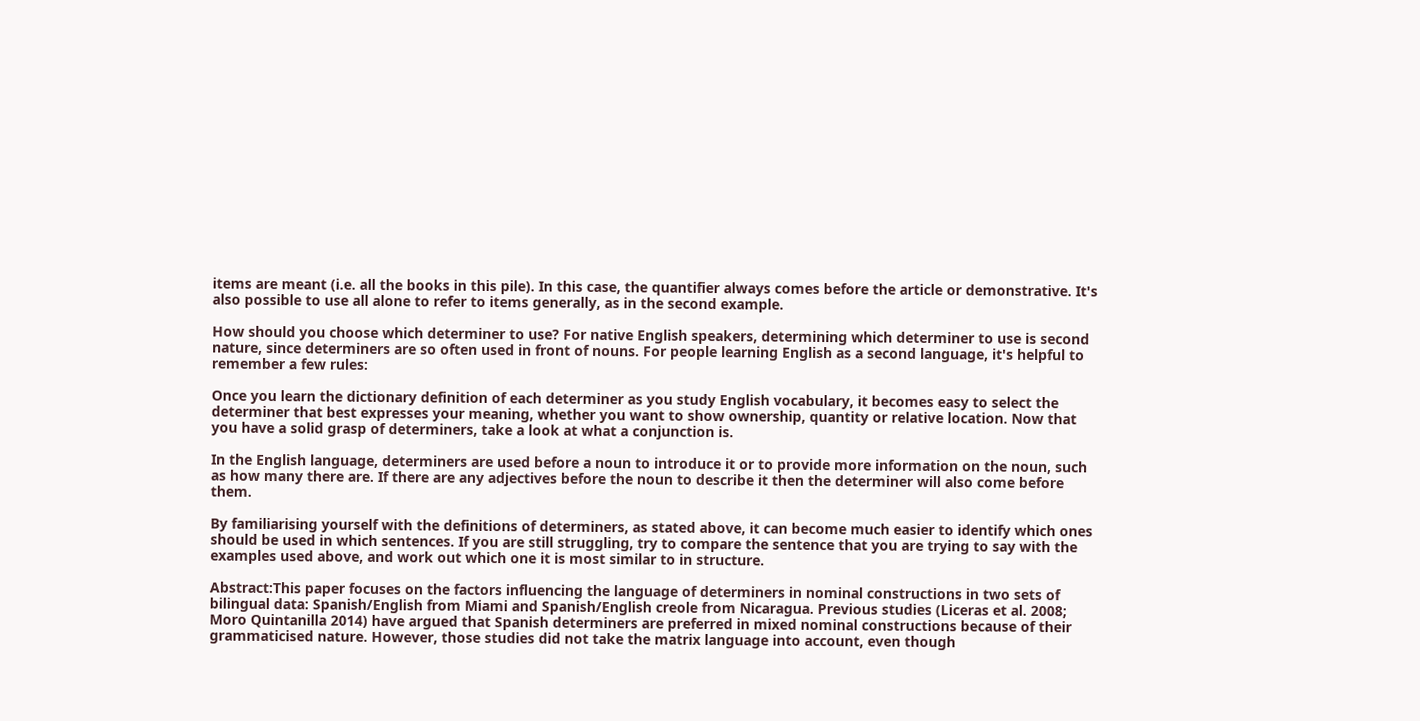items are meant (i.e. all the books in this pile). In this case, the quantifier always comes before the article or demonstrative. It's also possible to use all alone to refer to items generally, as in the second example.

How should you choose which determiner to use? For native English speakers, determining which determiner to use is second nature, since determiners are so often used in front of nouns. For people learning English as a second language, it's helpful to remember a few rules:

Once you learn the dictionary definition of each determiner as you study English vocabulary, it becomes easy to select the determiner that best expresses your meaning, whether you want to show ownership, quantity or relative location. Now that you have a solid grasp of determiners, take a look at what a conjunction is.

In the English language, determiners are used before a noun to introduce it or to provide more information on the noun, such as how many there are. If there are any adjectives before the noun to describe it then the determiner will also come before them.

By familiarising yourself with the definitions of determiners, as stated above, it can become much easier to identify which ones should be used in which sentences. If you are still struggling, try to compare the sentence that you are trying to say with the examples used above, and work out which one it is most similar to in structure.

Abstract:This paper focuses on the factors influencing the language of determiners in nominal constructions in two sets of bilingual data: Spanish/English from Miami and Spanish/English creole from Nicaragua. Previous studies (Liceras et al. 2008; Moro Quintanilla 2014) have argued that Spanish determiners are preferred in mixed nominal constructions because of their grammaticised nature. However, those studies did not take the matrix language into account, even though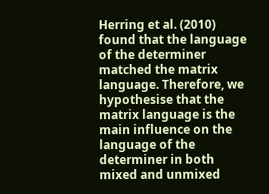Herring et al. (2010) found that the language of the determiner matched the matrix language. Therefore, we hypothesise that the matrix language is the main influence on the language of the determiner in both mixed and unmixed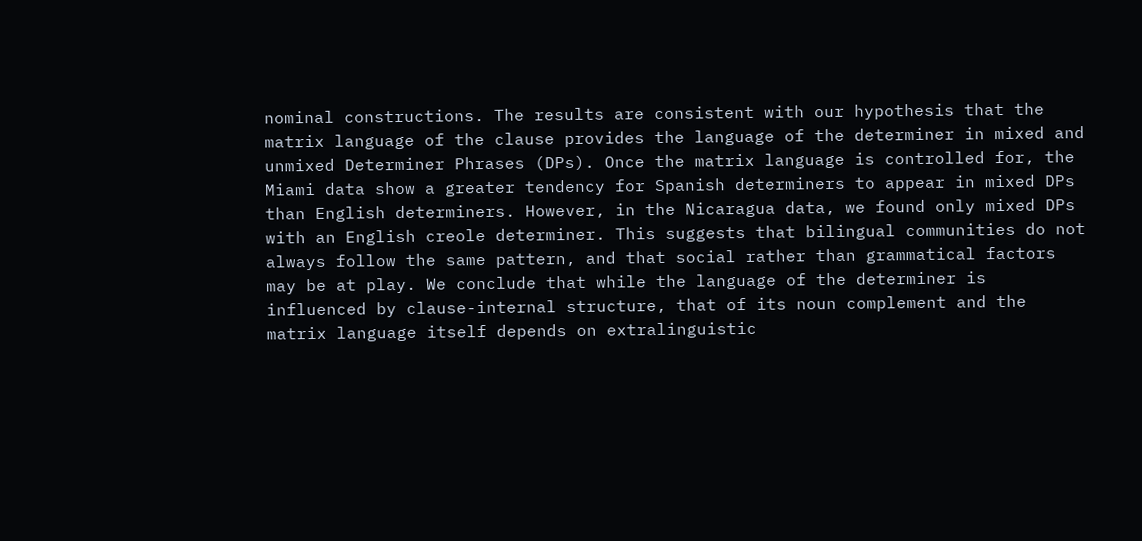nominal constructions. The results are consistent with our hypothesis that the matrix language of the clause provides the language of the determiner in mixed and unmixed Determiner Phrases (DPs). Once the matrix language is controlled for, the Miami data show a greater tendency for Spanish determiners to appear in mixed DPs than English determiners. However, in the Nicaragua data, we found only mixed DPs with an English creole determiner. This suggests that bilingual communities do not always follow the same pattern, and that social rather than grammatical factors may be at play. We conclude that while the language of the determiner is influenced by clause-internal structure, that of its noun complement and the matrix language itself depends on extralinguistic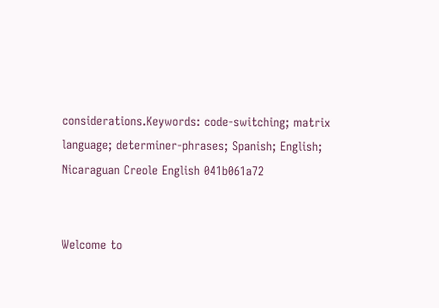considerations.Keywords: code-switching; matrix language; determiner-phrases; Spanish; English; Nicaraguan Creole English 041b061a72


Welcome to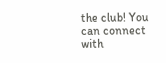the club! You can connect with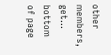other members, get...
bottom of page